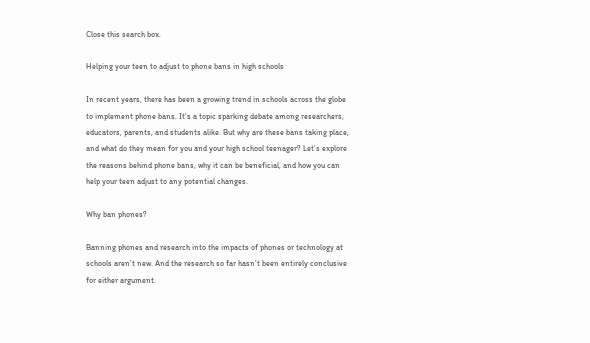Close this search box.

Helping your teen to adjust to phone bans in high schools

In recent years, there has been a growing trend in schools across the globe to implement phone bans. It’s a topic sparking debate among researchers, educators, parents, and students alike. But why are these bans taking place, and what do they mean for you and your high school teenager? Let’s explore the reasons behind phone bans, why it can be beneficial, and how you can help your teen adjust to any potential changes.

Why ban phones?

Banning phones and research into the impacts of phones or technology at schools aren’t new. And the research so far hasn’t been entirely conclusive for either argument.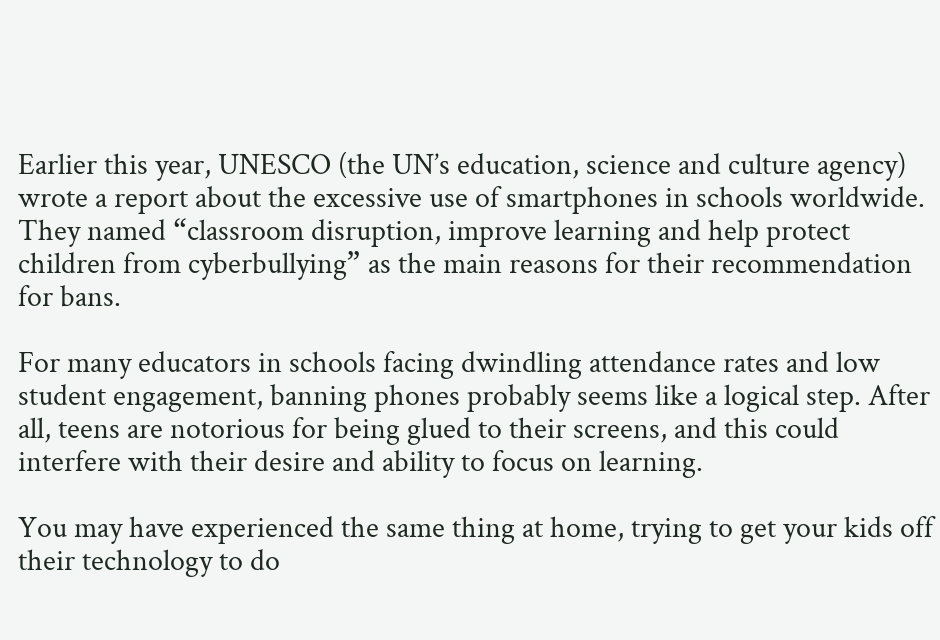Earlier this year, UNESCO (the UN’s education, science and culture agency) wrote a report about the excessive use of smartphones in schools worldwide. They named “classroom disruption, improve learning and help protect children from cyberbullying” as the main reasons for their recommendation for bans.

For many educators in schools facing dwindling attendance rates and low student engagement, banning phones probably seems like a logical step. After all, teens are notorious for being glued to their screens, and this could interfere with their desire and ability to focus on learning.

You may have experienced the same thing at home, trying to get your kids off their technology to do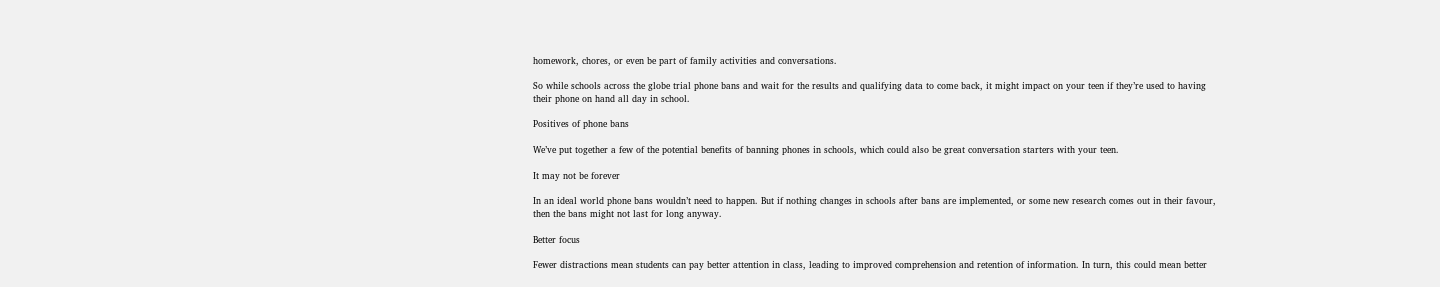homework, chores, or even be part of family activities and conversations.

So while schools across the globe trial phone bans and wait for the results and qualifying data to come back, it might impact on your teen if they’re used to having their phone on hand all day in school.

Positives of phone bans

We’ve put together a few of the potential benefits of banning phones in schools, which could also be great conversation starters with your teen.

It may not be forever

In an ideal world phone bans wouldn’t need to happen. But if nothing changes in schools after bans are implemented, or some new research comes out in their favour, then the bans might not last for long anyway.

Better focus

Fewer distractions mean students can pay better attention in class, leading to improved comprehension and retention of information. In turn, this could mean better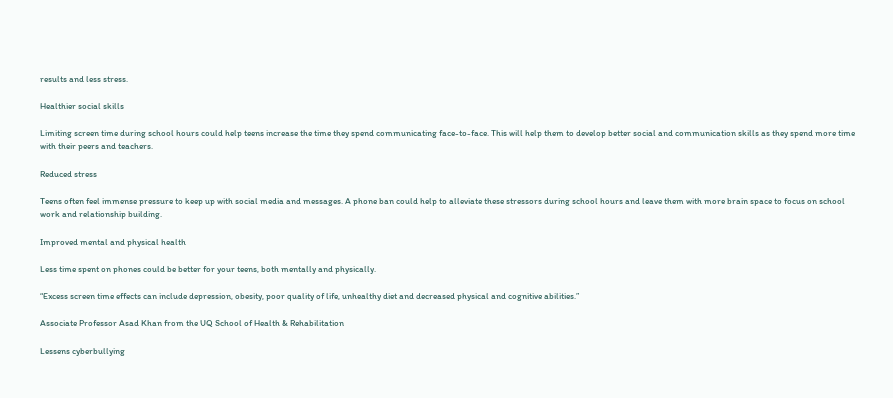results and less stress.

Healthier social skills

Limiting screen time during school hours could help teens increase the time they spend communicating face-to-face. This will help them to develop better social and communication skills as they spend more time with their peers and teachers.

Reduced stress

Teens often feel immense pressure to keep up with social media and messages. A phone ban could help to alleviate these stressors during school hours and leave them with more brain space to focus on school work and relationship building.

Improved mental and physical health

Less time spent on phones could be better for your teens, both mentally and physically.

“Excess screen time effects can include depression, obesity, poor quality of life, unhealthy diet and decreased physical and cognitive abilities.”

Associate Professor Asad Khan from the UQ School of Health & Rehabilitation

Lessens cyberbullying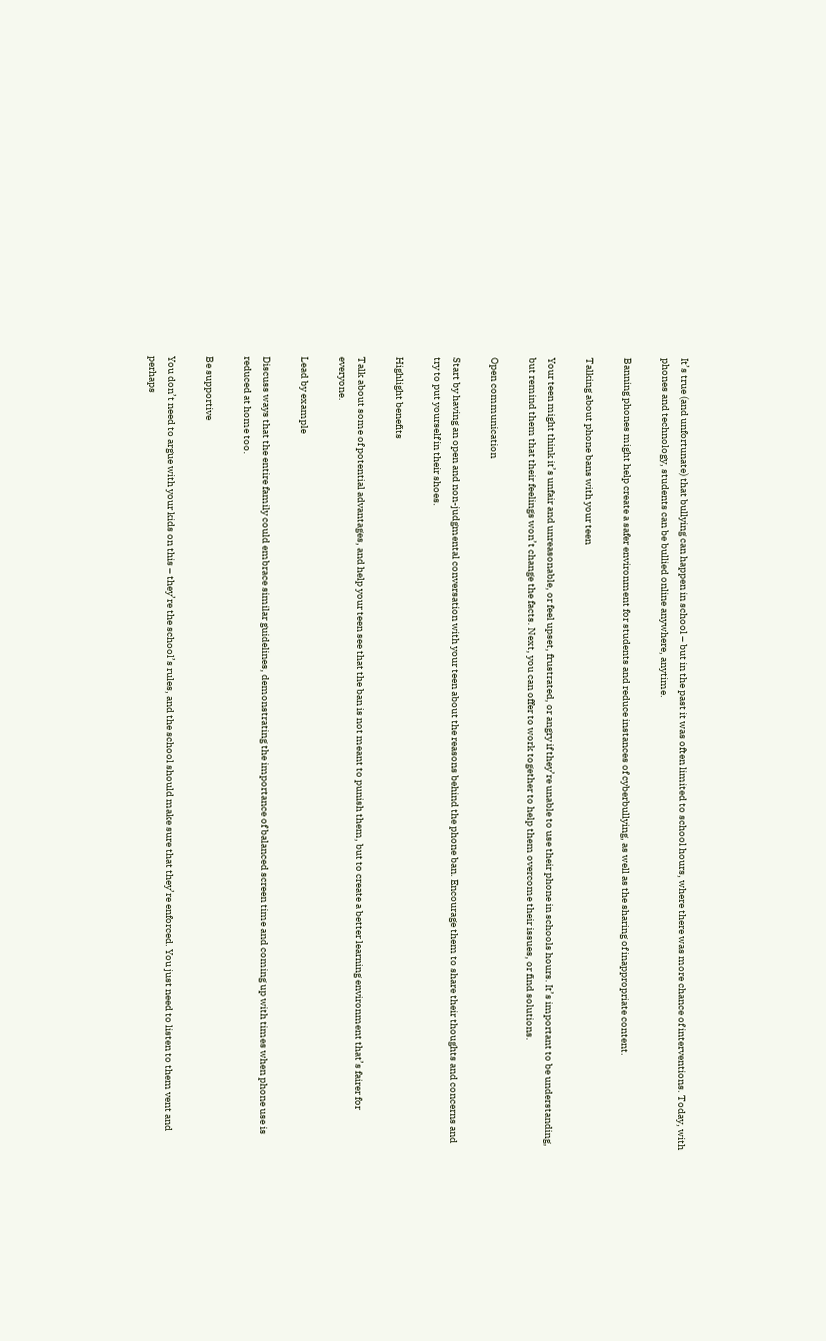It’s true (and unfortunate) that bullying can happen in school – but in the past it was often limited to school hours, where there was more chance of interventions. Today, with phones and technology, students can be bullied online anywhere, anytime.

Banning phones might help create a safer environment for students and reduce instances of cyberbullying, as well as the sharing of inappropriate content.

Talking about phone bans with your teen

Your teen might think it’s unfair and unreasonable, or feel upset, frustrated, or angry if they’re unable to use their phone in schools hours. It’s important to be understanding, but remind them that their feelings won’t change the facts. Next, you can offer to work together to help them overcome their issues, or find solutions.

Open communication

Start by having an open and non-judgmental conversation with your teen about the reasons behind the phone ban. Encourage them to share their thoughts and concerns and try to put yourself in their shoes.

Highlight benefits

Talk about some of potential advantages, and help your teen see that the ban is not meant to punish them, but to create a better learning environment that’s fairer for everyone.

Lead by example

Discuss ways that the entire family could embrace similar guidelines, demonstrating the importance of balanced screen time and coming up with times when phone use is reduced at home too.

Be supportive

You don’t need to argue with your kids on this – they’re the school’s rules, and the school should make sure that they’re enforced. You just need to listen to them vent and perhaps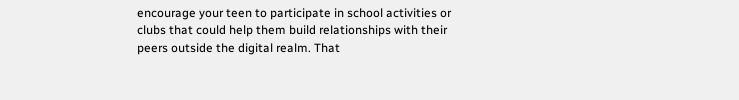encourage your teen to participate in school activities or clubs that could help them build relationships with their peers outside the digital realm. That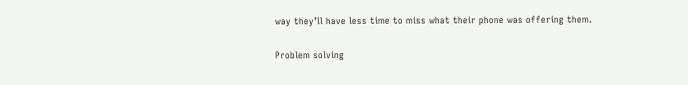way they’ll have less time to miss what their phone was offering them.

Problem solving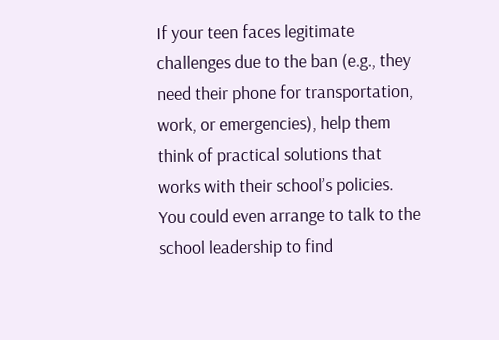If your teen faces legitimate challenges due to the ban (e.g., they need their phone for transportation, work, or emergencies), help them think of practical solutions that works with their school’s policies. You could even arrange to talk to the school leadership to find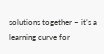solutions together – it’s a learning curve for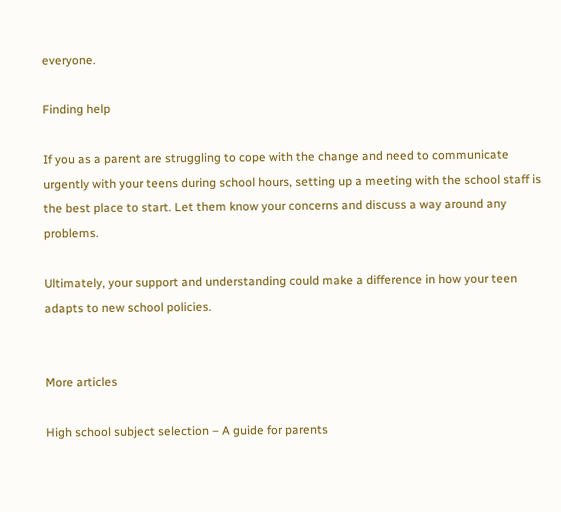everyone.

Finding help

If you as a parent are struggling to cope with the change and need to communicate urgently with your teens during school hours, setting up a meeting with the school staff is the best place to start. Let them know your concerns and discuss a way around any problems.

Ultimately, your support and understanding could make a difference in how your teen adapts to new school policies.


More articles

High school subject selection – A guide for parents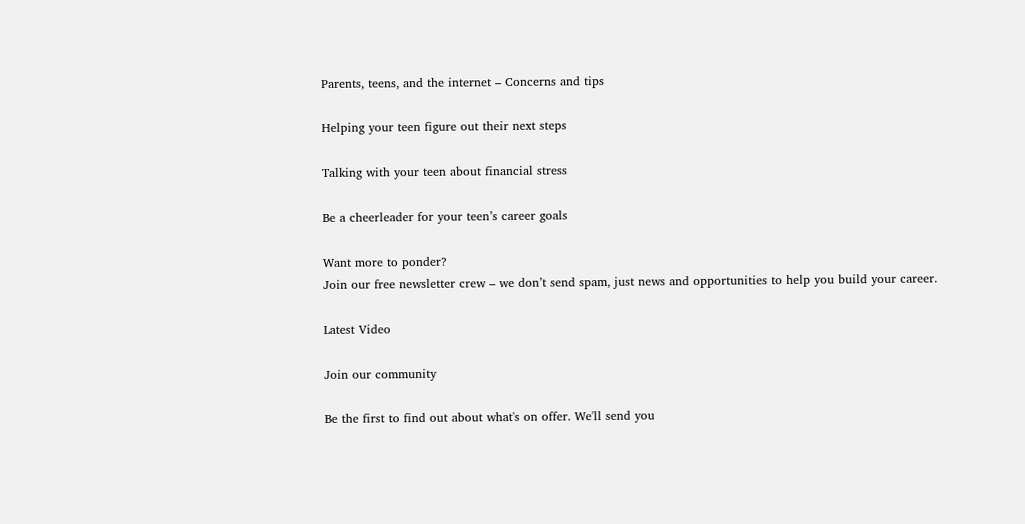Parents, teens, and the internet – Concerns and tips

Helping your teen figure out their next steps

Talking with your teen about financial stress

Be a cheerleader for your teen’s career goals

Want more to ponder?
Join our free newsletter crew – we don’t send spam, just news and opportunities to help you build your career.

Latest Video

Join our community

Be the first to find out about what's on offer. We'll send you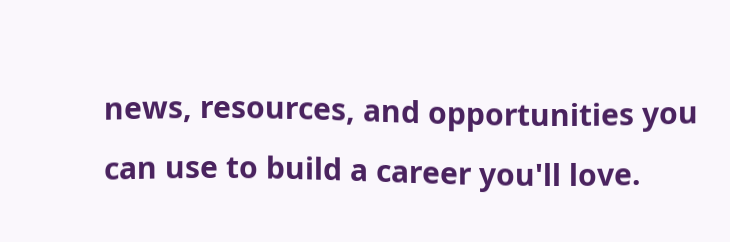news, resources, and opportunities you can use to build a career you'll love.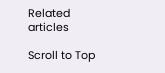Related articles

Scroll to Top